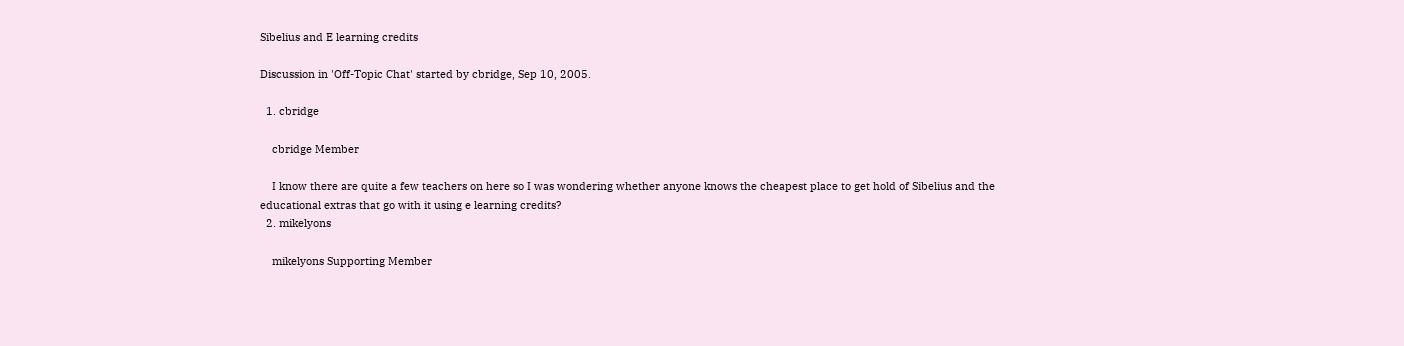Sibelius and E learning credits

Discussion in 'Off-Topic Chat' started by cbridge, Sep 10, 2005.

  1. cbridge

    cbridge Member

    I know there are quite a few teachers on here so I was wondering whether anyone knows the cheapest place to get hold of Sibelius and the educational extras that go with it using e learning credits?
  2. mikelyons

    mikelyons Supporting Member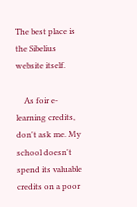The best place is the Sibelius website itself.

    As foir e-learning credits, don't ask me. My school doesn't spend its valuable credits on a poor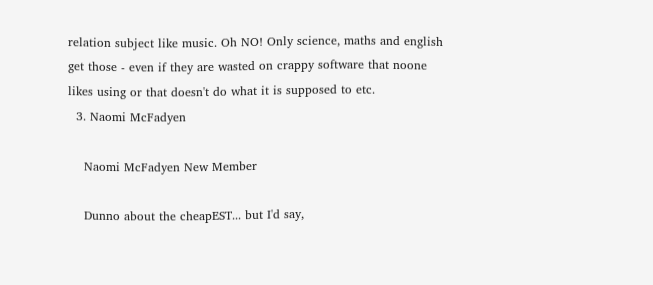relation subject like music. Oh NO! Only science, maths and english get those - even if they are wasted on crappy software that noone likes using or that doesn't do what it is supposed to etc.
  3. Naomi McFadyen

    Naomi McFadyen New Member

    Dunno about the cheapEST... but I'd say,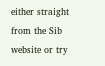either straight from the Sib website or try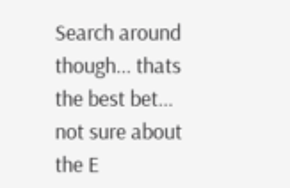Search around though... thats the best bet... not sure about the E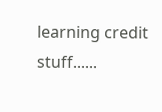learning credit stuff......